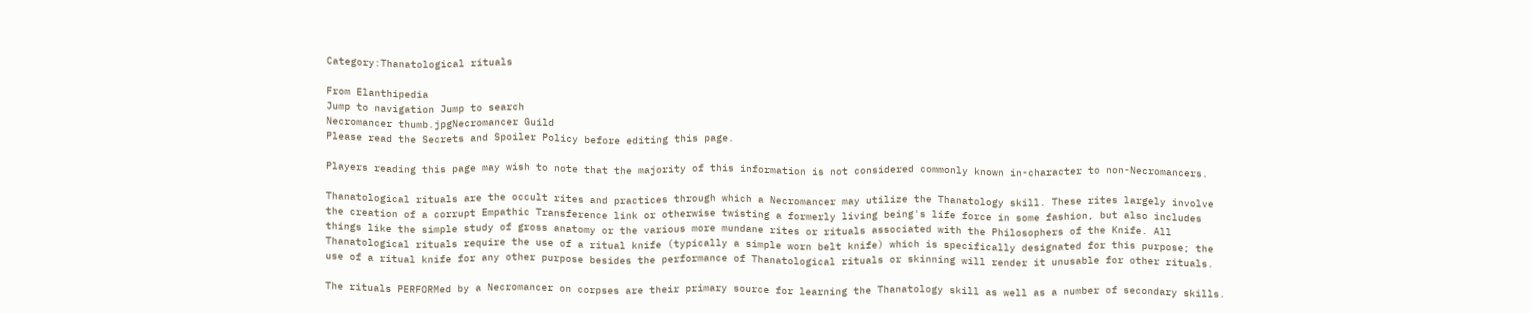Category:Thanatological rituals

From Elanthipedia
Jump to navigation Jump to search
Necromancer thumb.jpgNecromancer Guild
Please read the Secrets and Spoiler Policy before editing this page.

Players reading this page may wish to note that the majority of this information is not considered commonly known in-character to non-Necromancers.

Thanatological rituals are the occult rites and practices through which a Necromancer may utilize the Thanatology skill. These rites largely involve the creation of a corrupt Empathic Transference link or otherwise twisting a formerly living being's life force in some fashion, but also includes things like the simple study of gross anatomy or the various more mundane rites or rituals associated with the Philosophers of the Knife. All Thanatological rituals require the use of a ritual knife (typically a simple worn belt knife) which is specifically designated for this purpose; the use of a ritual knife for any other purpose besides the performance of Thanatological rituals or skinning will render it unusable for other rituals.

The rituals PERFORMed by a Necromancer on corpses are their primary source for learning the Thanatology skill as well as a number of secondary skills.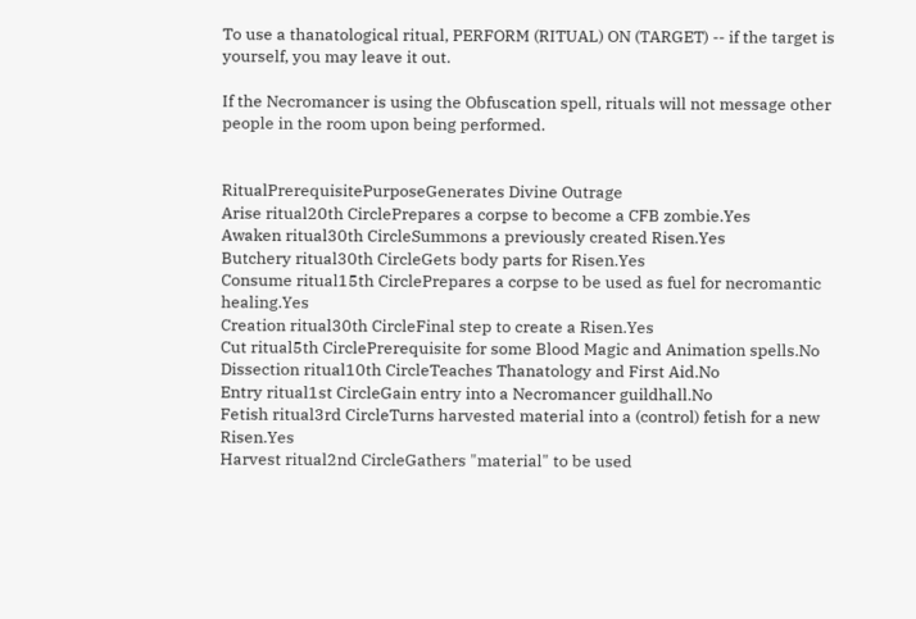To use a thanatological ritual, PERFORM (RITUAL) ON (TARGET) -- if the target is yourself, you may leave it out.

If the Necromancer is using the Obfuscation spell, rituals will not message other people in the room upon being performed.


RitualPrerequisitePurposeGenerates Divine Outrage
Arise ritual20th CirclePrepares a corpse to become a CFB zombie.Yes
Awaken ritual30th CircleSummons a previously created Risen.Yes
Butchery ritual30th CircleGets body parts for Risen.Yes
Consume ritual15th CirclePrepares a corpse to be used as fuel for necromantic healing.Yes
Creation ritual30th CircleFinal step to create a Risen.Yes
Cut ritual5th CirclePrerequisite for some Blood Magic and Animation spells.No
Dissection ritual10th CircleTeaches Thanatology and First Aid.No
Entry ritual1st CircleGain entry into a Necromancer guildhall.No
Fetish ritual3rd CircleTurns harvested material into a (control) fetish for a new Risen.Yes
Harvest ritual2nd CircleGathers "material" to be used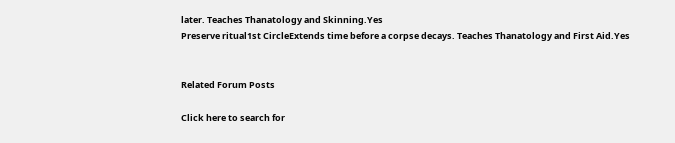later. Teaches Thanatology and Skinning.Yes
Preserve ritual1st CircleExtends time before a corpse decays. Teaches Thanatology and First Aid.Yes


Related Forum Posts

Click here to search for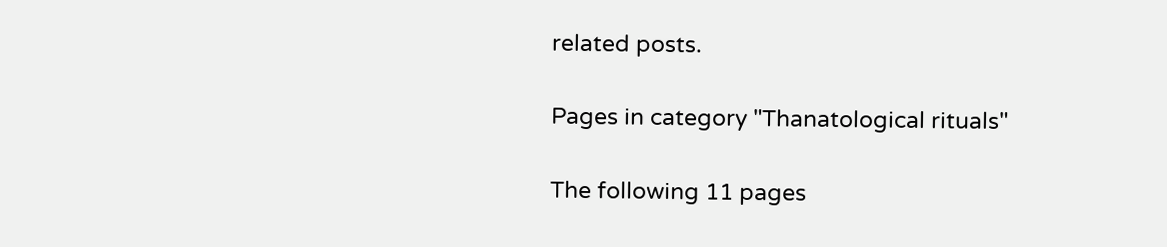related posts.

Pages in category "Thanatological rituals"

The following 11 pages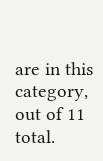are in this category, out of 11 total.